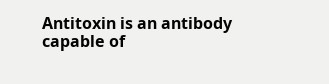Antitoxin is an antibody capable of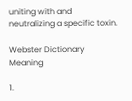uniting with and neutralizing a specific toxin.

Webster Dictionary Meaning

1.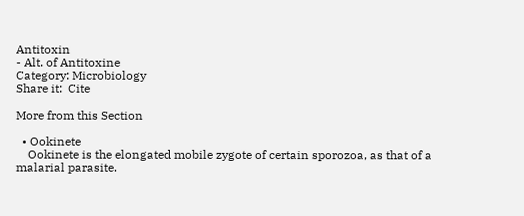Antitoxin
- Alt. of Antitoxine
Category: Microbiology
Share it:  Cite

More from this Section

  • Ookinete
    Ookinete is the elongated mobile zygote of certain sporozoa, as that of a malarial parasite.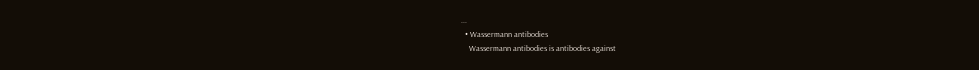...
  • Wassermann antibodies
    Wassermann antibodies is antibodies against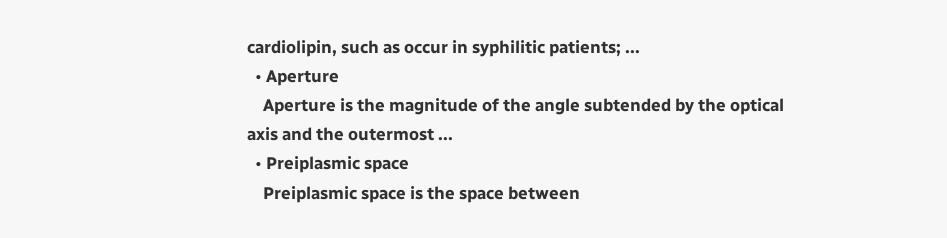cardiolipin, such as occur in syphilitic patients; ...
  • Aperture
    Aperture is the magnitude of the angle subtended by the optical axis and the outermost ...
  • Preiplasmic space
    Preiplasmic space is the space between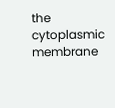the cytoplasmic membrane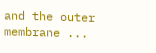and the outer membrane ...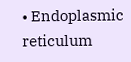• Endoplasmic reticulum